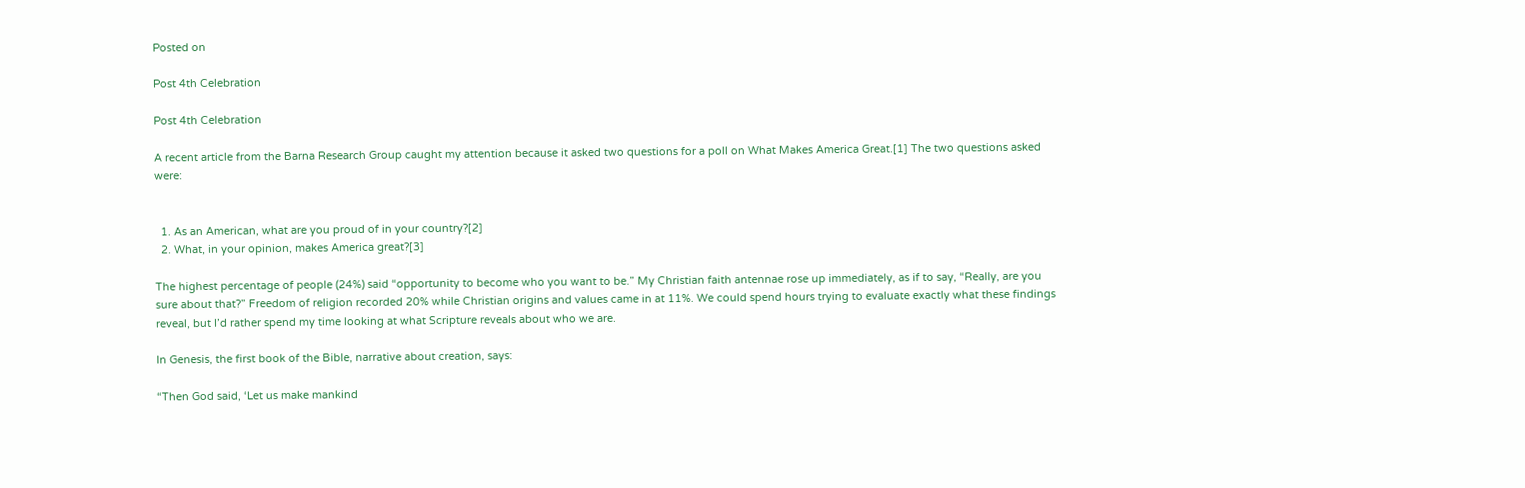Posted on

Post 4th Celebration

Post 4th Celebration

A recent article from the Barna Research Group caught my attention because it asked two questions for a poll on What Makes America Great.[1] The two questions asked were:


  1. As an American, what are you proud of in your country?[2]
  2. What, in your opinion, makes America great?[3]

The highest percentage of people (24%) said “opportunity to become who you want to be.” My Christian faith antennae rose up immediately, as if to say, “Really, are you sure about that?” Freedom of religion recorded 20% while Christian origins and values came in at 11%. We could spend hours trying to evaluate exactly what these findings reveal, but I’d rather spend my time looking at what Scripture reveals about who we are.

In Genesis, the first book of the Bible, narrative about creation, says:

“Then God said, ‘Let us make mankind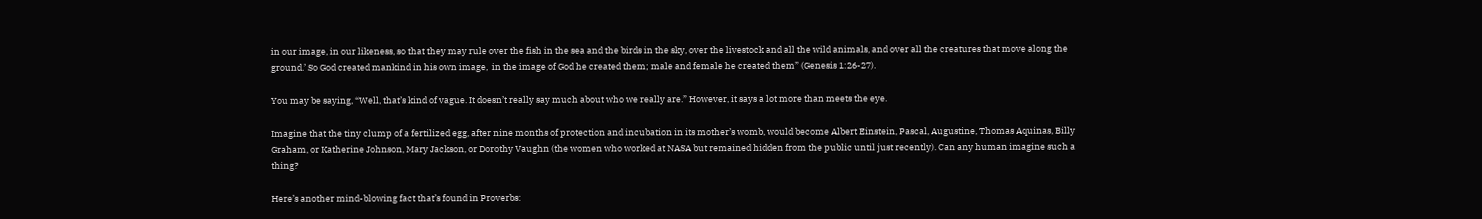in our image, in our likeness, so that they may rule over the fish in the sea and the birds in the sky, over the livestock and all the wild animals, and over all the creatures that move along the ground.’ So God created mankind in his own image,  in the image of God he created them; male and female he created them” (Genesis 1:26-27).

You may be saying, “Well, that’s kind of vague. It doesn’t really say much about who we really are.” However, it says a lot more than meets the eye.

Imagine that the tiny clump of a fertilized egg, after nine months of protection and incubation in its mother’s womb, would become Albert Einstein, Pascal, Augustine, Thomas Aquinas, Billy Graham, or Katherine Johnson, Mary Jackson, or Dorothy Vaughn (the women who worked at NASA but remained hidden from the public until just recently). Can any human imagine such a thing?

Here’s another mind-blowing fact that’s found in Proverbs: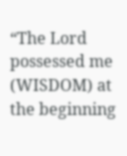“The Lord possessed me (WISDOM) at the beginning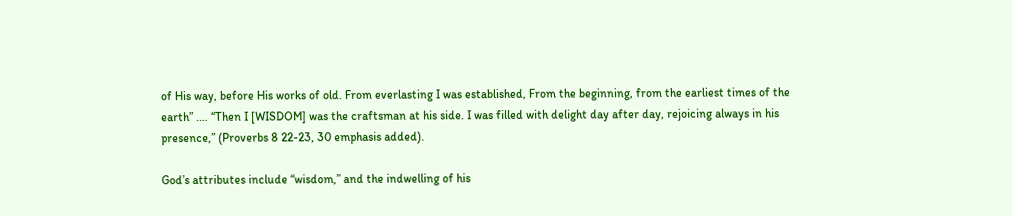of His way, before His works of old. From everlasting I was established, From the beginning, from the earliest times of the earth” .… “Then I [WISDOM] was the craftsman at his side. I was filled with delight day after day, rejoicing always in his presence,” (Proverbs 8 22-23, 30 emphasis added).

God’s attributes include “wisdom,” and the indwelling of his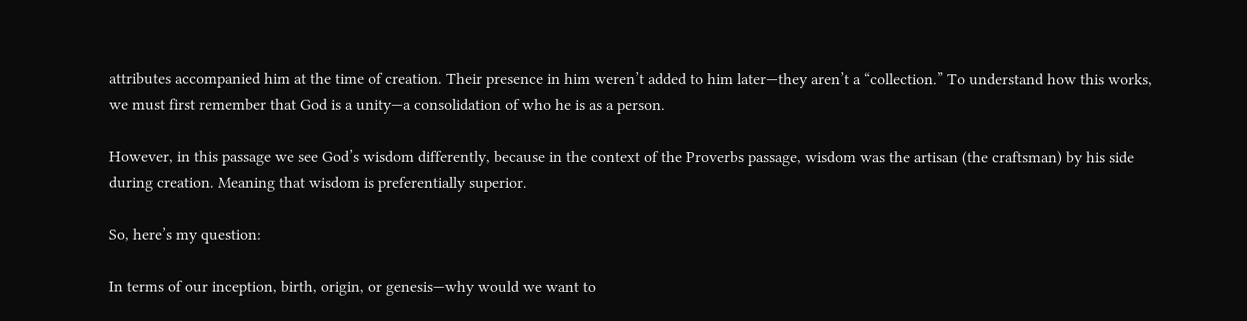attributes accompanied him at the time of creation. Their presence in him weren’t added to him later—they aren’t a “collection.” To understand how this works, we must first remember that God is a unity—a consolidation of who he is as a person.

However, in this passage we see God’s wisdom differently, because in the context of the Proverbs passage, wisdom was the artisan (the craftsman) by his side during creation. Meaning that wisdom is preferentially superior.

So, here’s my question:

In terms of our inception, birth, origin, or genesis—why would we want to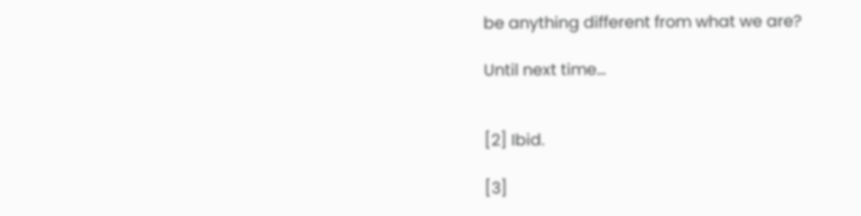be anything different from what we are?

Until next time…


[2] Ibid.

[3]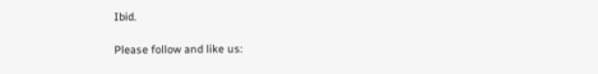Ibid.

Please follow and like us: